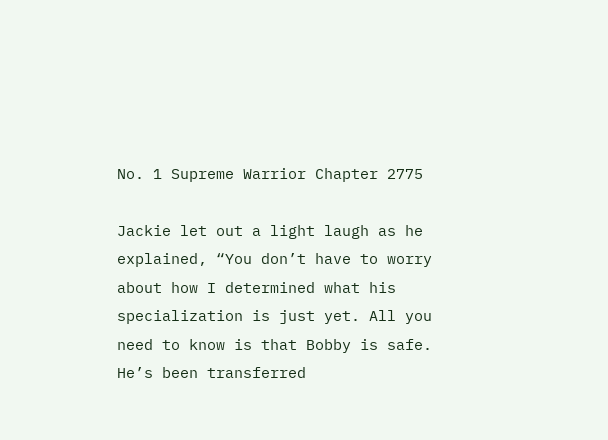No. 1 Supreme Warrior Chapter 2775

Jackie let out a light laugh as he explained, “You don’t have to worry about how I determined what his specialization is just yet. All you need to know is that Bobby is safe. He’s been transferred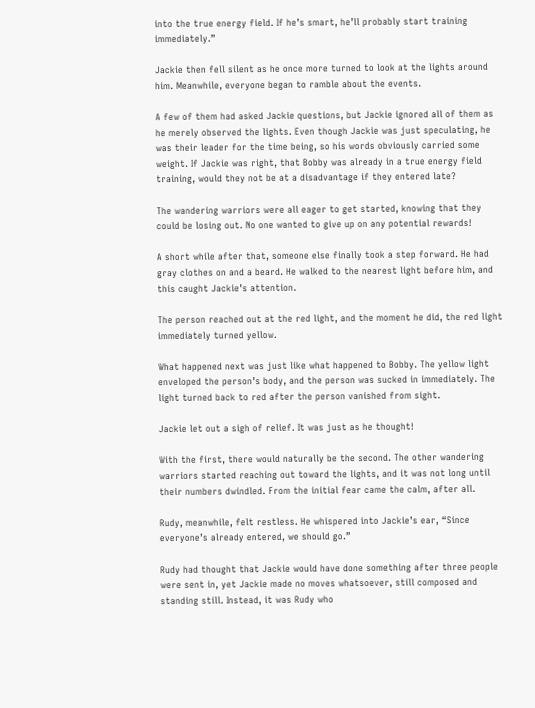into the true energy field. If he’s smart, he’ll probably start training immediately.”

Jackie then fell silent as he once more turned to look at the lights around him. Meanwhile, everyone began to ramble about the events.

A few of them had asked Jackie questions, but Jackie ignored all of them as he merely observed the lights. Even though Jackie was just speculating, he was their leader for the time being, so his words obviously carried some weight. If Jackie was right, that Bobby was already in a true energy field training, would they not be at a disadvantage if they entered late?

The wandering warriors were all eager to get started, knowing that they could be losing out. No one wanted to give up on any potential rewards!

A short while after that, someone else finally took a step forward. He had gray clothes on and a beard. He walked to the nearest light before him, and this caught Jackie’s attention.

The person reached out at the red light, and the moment he did, the red light immediately turned yellow.

What happened next was just like what happened to Bobby. The yellow light enveloped the person’s body, and the person was sucked in immediately. The light turned back to red after the person vanished from sight.

Jackie let out a sigh of relief. It was just as he thought!

With the first, there would naturally be the second. The other wandering warriors started reaching out toward the lights, and it was not long until their numbers dwindled. From the initial fear came the calm, after all.

Rudy, meanwhile, felt restless. He whispered into Jackie’s ear, “Since everyone’s already entered, we should go.”

Rudy had thought that Jackie would have done something after three people were sent in, yet Jackie made no moves whatsoever, still composed and standing still. Instead, it was Rudy who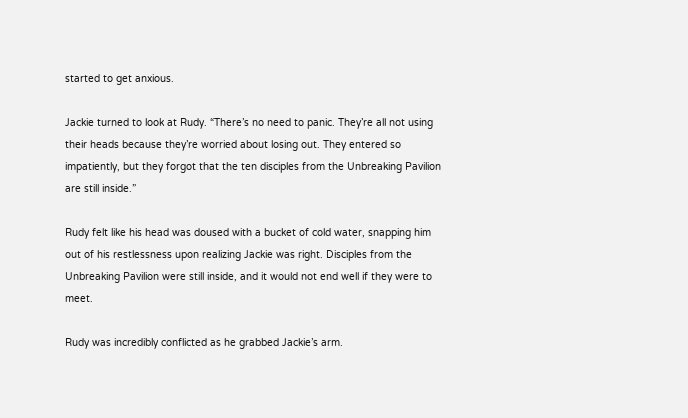started to get anxious.

Jackie turned to look at Rudy. “There’s no need to panic. They’re all not using their heads because they’re worried about losing out. They entered so impatiently, but they forgot that the ten disciples from the Unbreaking Pavilion are still inside.”

Rudy felt like his head was doused with a bucket of cold water, snapping him out of his restlessness upon realizing Jackie was right. Disciples from the Unbreaking Pavilion were still inside, and it would not end well if they were to meet.

Rudy was incredibly conflicted as he grabbed Jackie’s arm.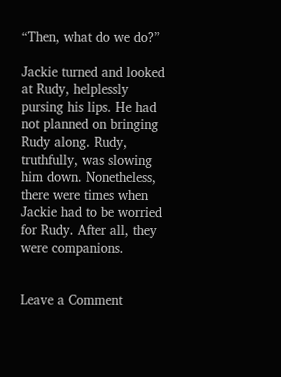“Then, what do we do?”

Jackie turned and looked at Rudy, helplessly pursing his lips. He had not planned on bringing Rudy along. Rudy, truthfully, was slowing him down. Nonetheless, there were times when Jackie had to be worried for Rudy. After all, they were companions.


Leave a Comment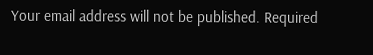Your email address will not be published. Required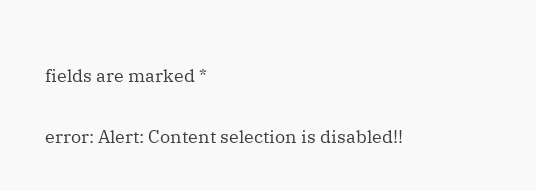fields are marked *

error: Alert: Content selection is disabled!!